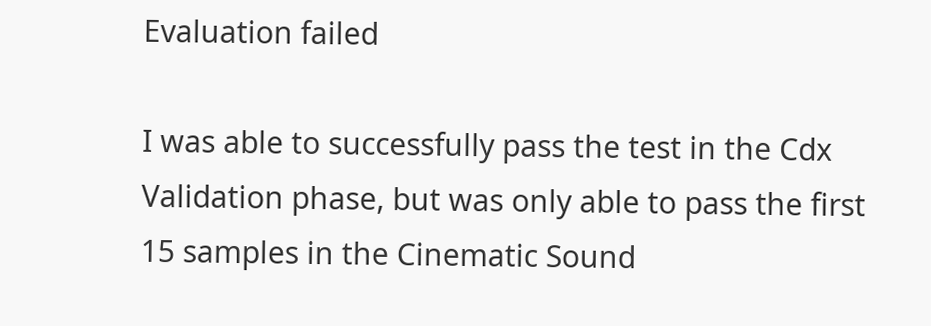Evaluation failed

I was able to successfully pass the test in the Cdx Validation phase, but was only able to pass the first 15 samples in the Cinematic Sound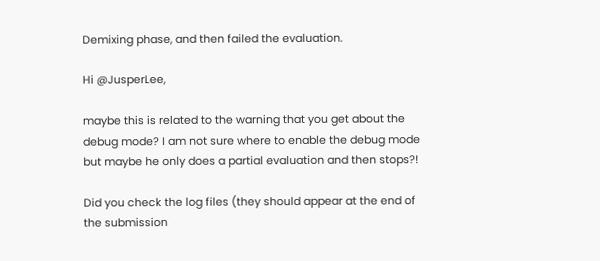Demixing phase, and then failed the evaluation.

Hi @JusperLee,

maybe this is related to the warning that you get about the debug mode? I am not sure where to enable the debug mode but maybe he only does a partial evaluation and then stops?!

Did you check the log files (they should appear at the end of the submission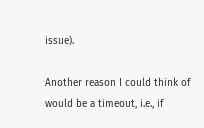issue).

Another reason I could think of would be a timeout, i.e., if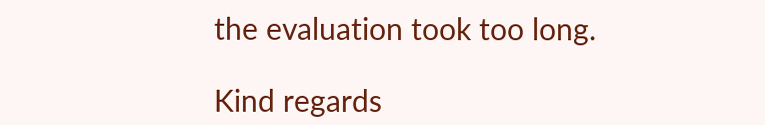the evaluation took too long.

Kind regards